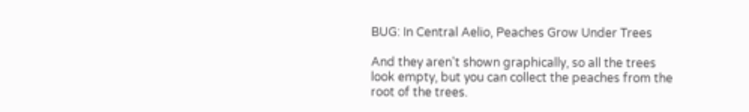BUG: In Central Aelio, Peaches Grow Under Trees

And they aren't shown graphically, so all the trees look empty, but you can collect the peaches from the root of the trees.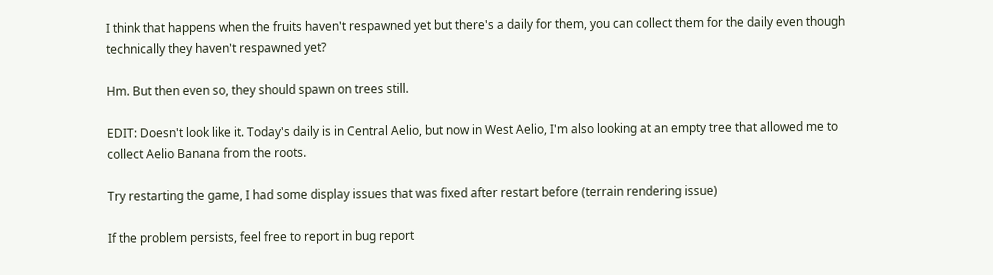I think that happens when the fruits haven't respawned yet but there's a daily for them, you can collect them for the daily even though technically they haven't respawned yet?

Hm. But then even so, they should spawn on trees still.

EDIT: Doesn't look like it. Today's daily is in Central Aelio, but now in West Aelio, I'm also looking at an empty tree that allowed me to collect Aelio Banana from the roots.

Try restarting the game, I had some display issues that was fixed after restart before (terrain rendering issue)

If the problem persists, feel free to report in bug report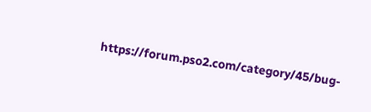https://forum.pso2.com/category/45/bug-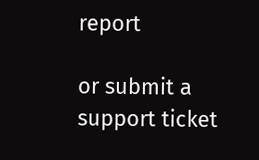report

or submit a support ticket